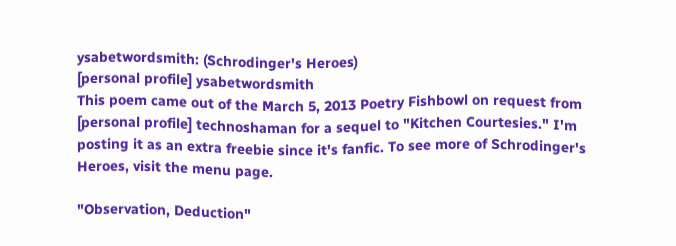ysabetwordsmith: (Schrodinger's Heroes)
[personal profile] ysabetwordsmith
This poem came out of the March 5, 2013 Poetry Fishbowl on request from [personal profile] technoshaman for a sequel to "Kitchen Courtesies." I'm posting it as an extra freebie since it's fanfic. To see more of Schrodinger's Heroes, visit the menu page.

"Observation, Deduction"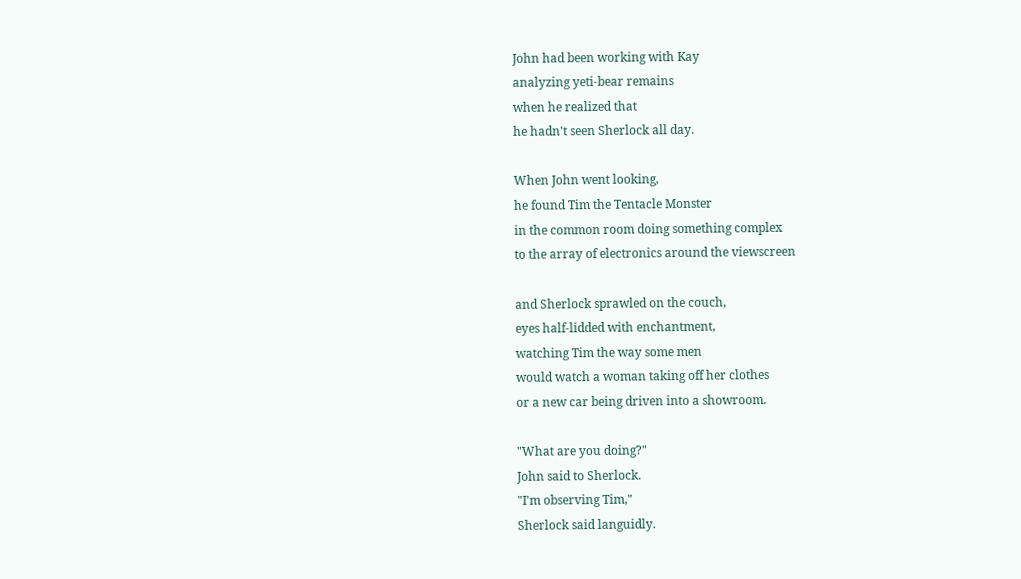John had been working with Kay
analyzing yeti-bear remains
when he realized that
he hadn't seen Sherlock all day.

When John went looking,
he found Tim the Tentacle Monster
in the common room doing something complex
to the array of electronics around the viewscreen

and Sherlock sprawled on the couch,
eyes half-lidded with enchantment,
watching Tim the way some men
would watch a woman taking off her clothes
or a new car being driven into a showroom.

"What are you doing?"
John said to Sherlock.
"I'm observing Tim,"
Sherlock said languidly.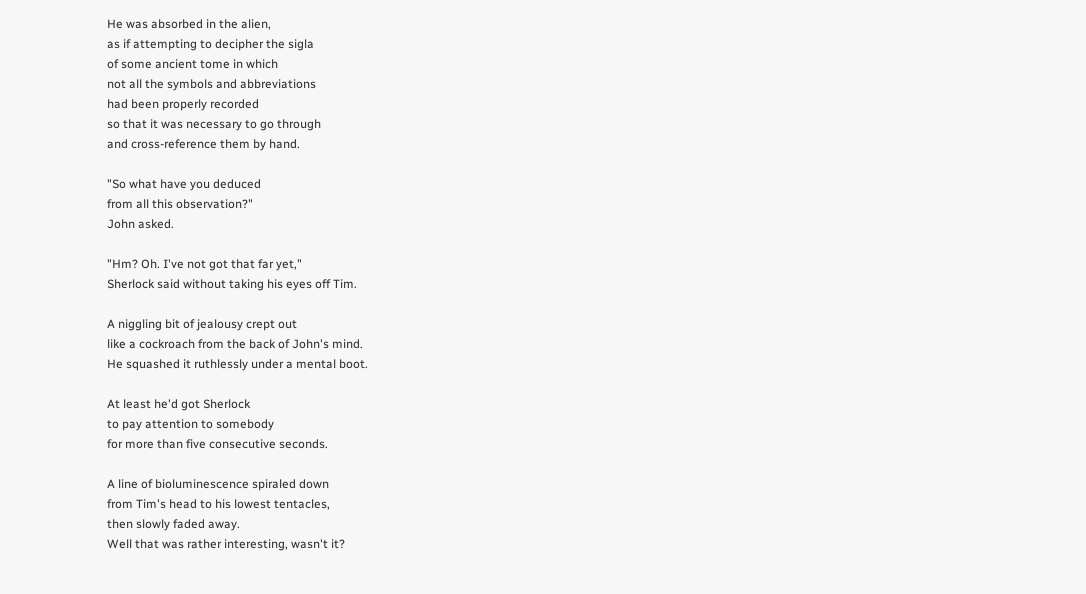He was absorbed in the alien,
as if attempting to decipher the sigla
of some ancient tome in which
not all the symbols and abbreviations
had been properly recorded
so that it was necessary to go through
and cross-reference them by hand.

"So what have you deduced
from all this observation?"
John asked.

"Hm? Oh. I've not got that far yet,"
Sherlock said without taking his eyes off Tim.

A niggling bit of jealousy crept out
like a cockroach from the back of John's mind.
He squashed it ruthlessly under a mental boot.

At least he'd got Sherlock
to pay attention to somebody
for more than five consecutive seconds.

A line of bioluminescence spiraled down
from Tim's head to his lowest tentacles,
then slowly faded away.
Well that was rather interesting, wasn't it?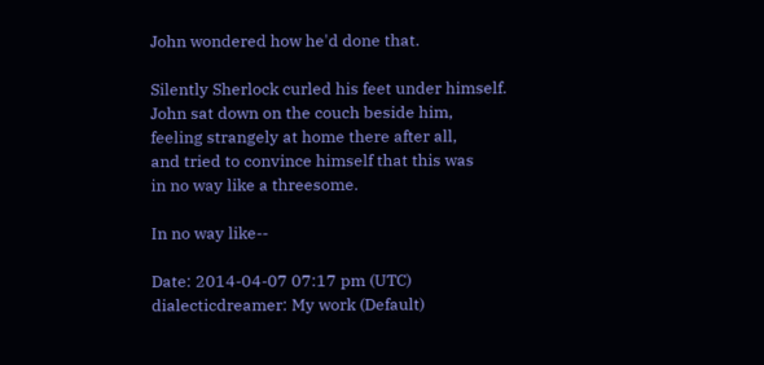John wondered how he'd done that.

Silently Sherlock curled his feet under himself.
John sat down on the couch beside him,
feeling strangely at home there after all,
and tried to convince himself that this was
in no way like a threesome.

In no way like--

Date: 2014-04-07 07:17 pm (UTC)
dialecticdreamer: My work (Default)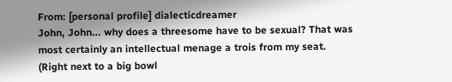From: [personal profile] dialecticdreamer
John, John... why does a threesome have to be sexual? That was most certainly an intellectual menage a trois from my seat. (Right next to a big bowl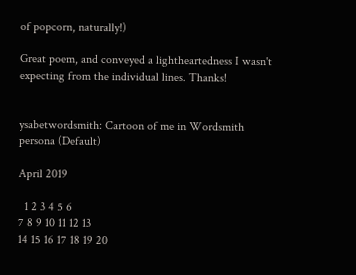of popcorn, naturally!)

Great poem, and conveyed a lightheartedness I wasn't expecting from the individual lines. Thanks!


ysabetwordsmith: Cartoon of me in Wordsmith persona (Default)

April 2019

  1 2 3 4 5 6
7 8 9 10 11 12 13
14 15 16 17 18 19 20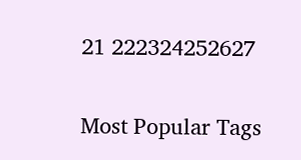21 222324252627

Most Popular Tags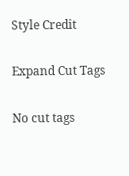Style Credit

Expand Cut Tags

No cut tags